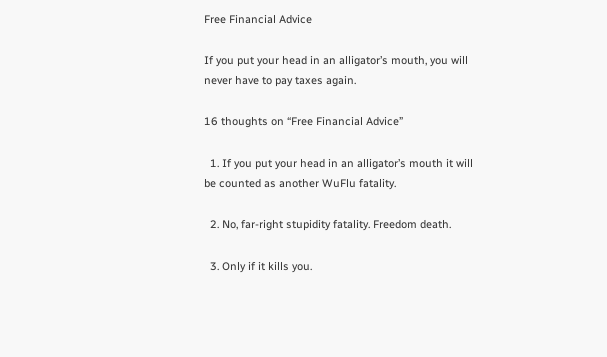Free Financial Advice

If you put your head in an alligator’s mouth, you will never have to pay taxes again.

16 thoughts on “Free Financial Advice”

  1. If you put your head in an alligator’s mouth it will be counted as another WuFlu fatality.

  2. No, far-right stupidity fatality. Freedom death.

  3. Only if it kills you.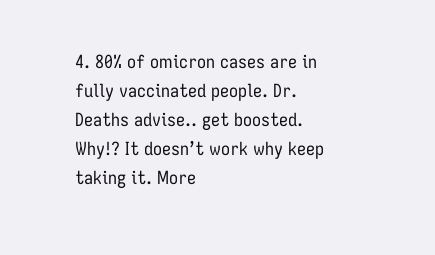4. 80% of omicron cases are in fully vaccinated people. Dr. Deaths advise.. get boosted. Why!? It doesn’t work why keep taking it. More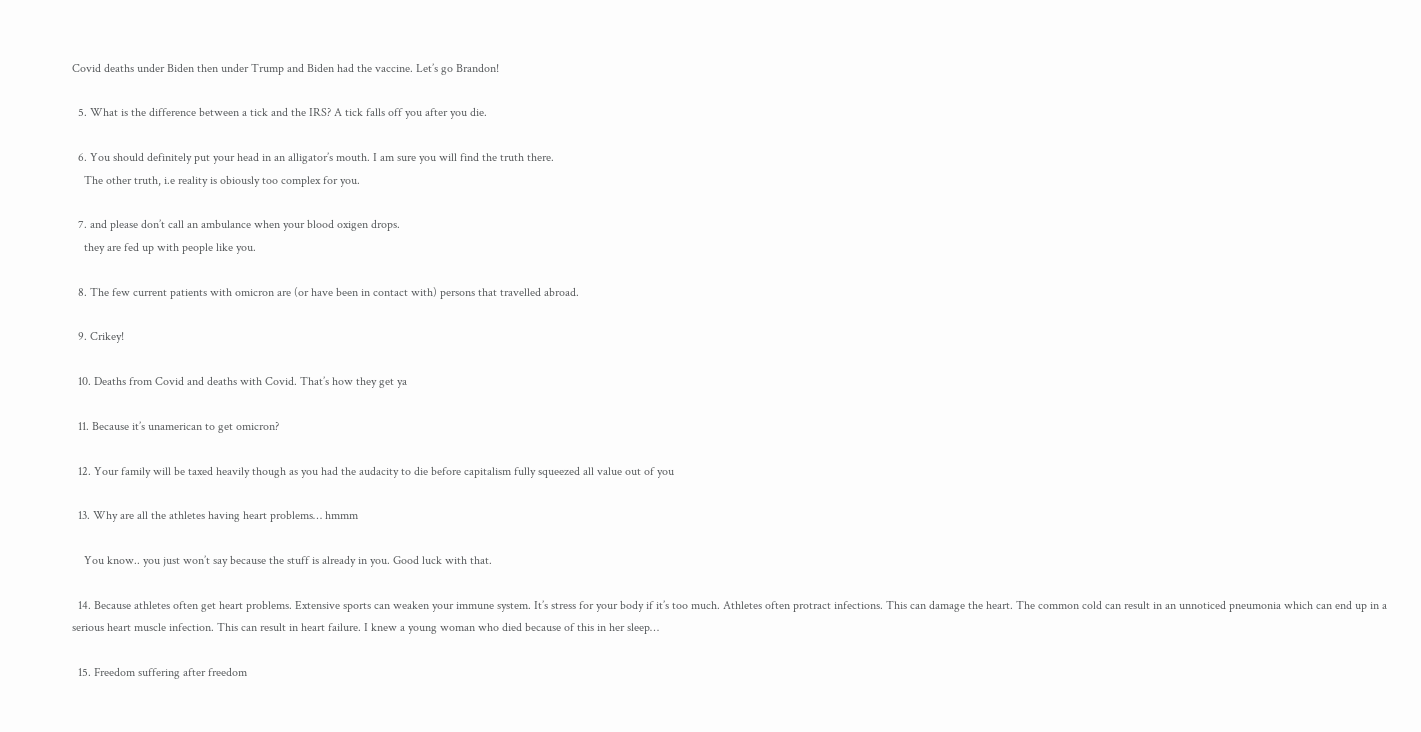Covid deaths under Biden then under Trump and Biden had the vaccine. Let’s go Brandon!

  5. What is the difference between a tick and the IRS? A tick falls off you after you die.

  6. You should definitely put your head in an alligator’s mouth. I am sure you will find the truth there.
    The other truth, i.e reality is obiously too complex for you.

  7. and please don’t call an ambulance when your blood oxigen drops.
    they are fed up with people like you.

  8. The few current patients with omicron are (or have been in contact with) persons that travelled abroad.

  9. Crikey!

  10. Deaths from Covid and deaths with Covid. That’s how they get ya

  11. Because it’s unamerican to get omicron?

  12. Your family will be taxed heavily though as you had the audacity to die before capitalism fully squeezed all value out of you

  13. Why are all the athletes having heart problems… hmmm

    You know.. you just won’t say because the stuff is already in you. Good luck with that.

  14. Because athletes often get heart problems. Extensive sports can weaken your immune system. It’s stress for your body if it’s too much. Athletes often protract infections. This can damage the heart. The common cold can result in an unnoticed pneumonia which can end up in a serious heart muscle infection. This can result in heart failure. I knew a young woman who died because of this in her sleep…

  15. Freedom suffering after freedom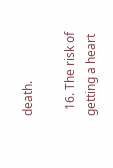death.

  16. The risk of getting a heart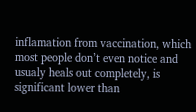inflamation from vaccination, which most people don’t even notice and usualy heals out completely, is significant lower than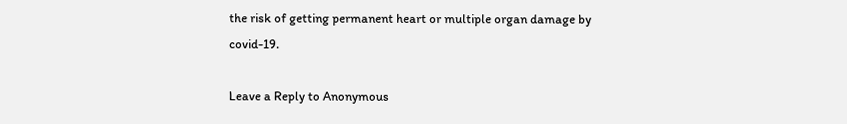the risk of getting permanent heart or multiple organ damage by covid-19.

Leave a Reply to Anonymous